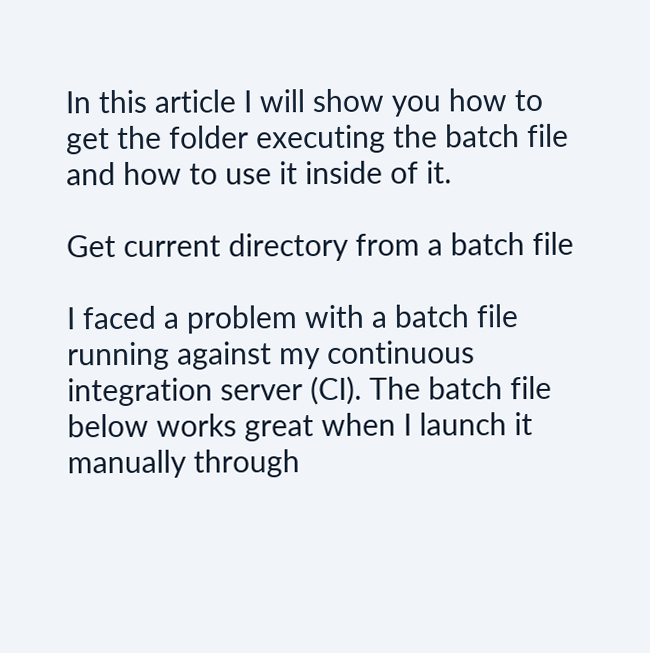In this article I will show you how to get the folder executing the batch file and how to use it inside of it.

Get current directory from a batch file

I faced a problem with a batch file running against my continuous integration server (CI). The batch file below works great when I launch it manually through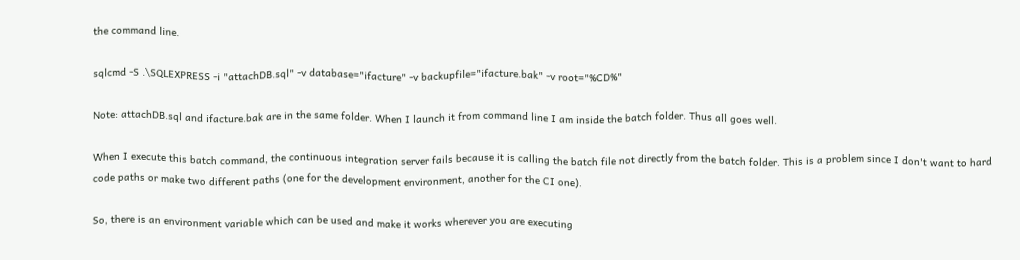the command line.

sqlcmd -S .\SQLEXPRESS -i "attachDB.sql" -v database="ifacture" -v backupfile="ifacture.bak" -v root="%CD%"

Note: attachDB.sql and ifacture.bak are in the same folder. When I launch it from command line I am inside the batch folder. Thus all goes well.

When I execute this batch command, the continuous integration server fails because it is calling the batch file not directly from the batch folder. This is a problem since I don't want to hard code paths or make two different paths (one for the development environment, another for the CI one).

So, there is an environment variable which can be used and make it works wherever you are executing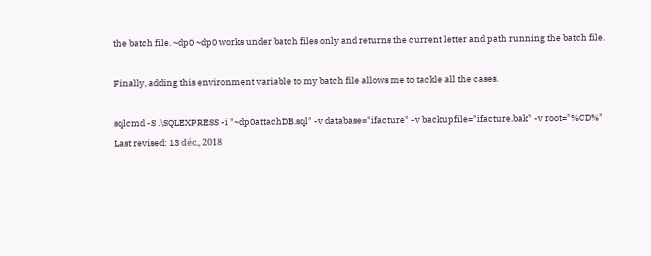the batch file. ~dp0 ~dp0 works under batch files only and returns the current letter and path running the batch file.

Finally, adding this environment variable to my batch file allows me to tackle all the cases.

sqlcmd -S .\SQLEXPRESS -i "~dp0attachDB.sql" -v database="ifacture" -v backupfile="ifacture.bak" -v root="%CD%"
Last revised: 13 déc., 2018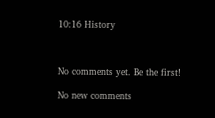10:16 History



No comments yet. Be the first!

No new comments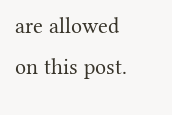are allowed on this post.